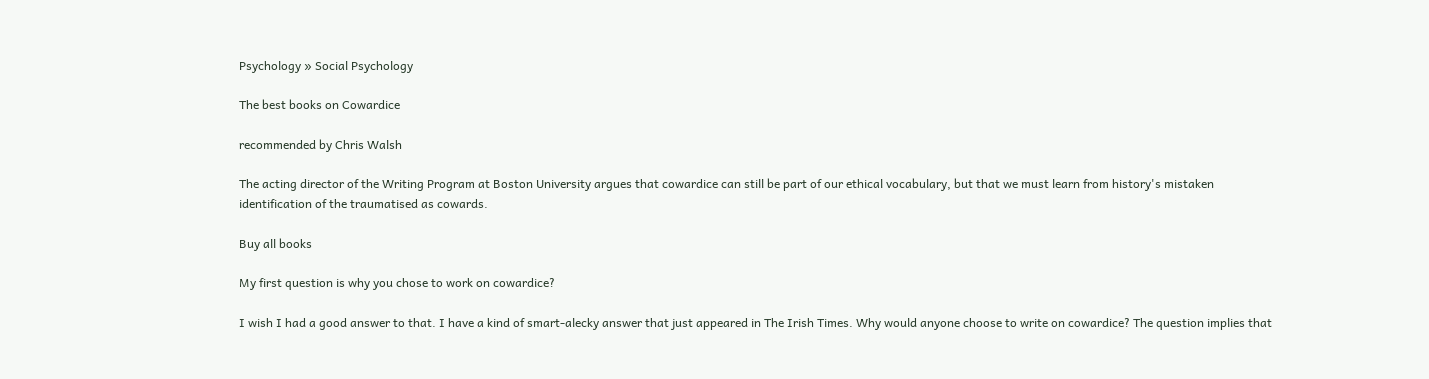Psychology » Social Psychology

The best books on Cowardice

recommended by Chris Walsh

The acting director of the Writing Program at Boston University argues that cowardice can still be part of our ethical vocabulary, but that we must learn from history's mistaken identification of the traumatised as cowards.

Buy all books

My first question is why you chose to work on cowardice?

I wish I had a good answer to that. I have a kind of smart-alecky answer that just appeared in The Irish Times. Why would anyone choose to write on cowardice? The question implies that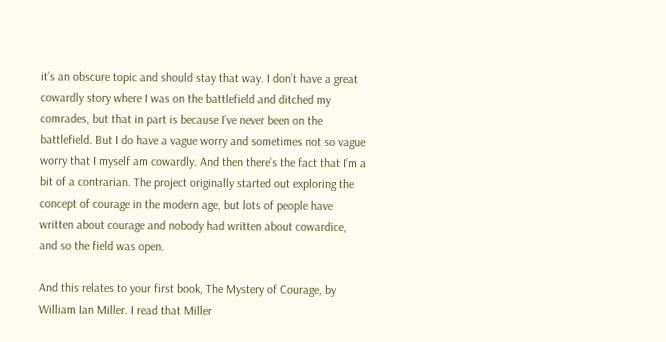it’s an obscure topic and should stay that way. I don’t have a great cowardly story where I was on the battlefield and ditched my comrades, but that in part is because I’ve never been on the battlefield. But I do have a vague worry and sometimes not so vague worry that I myself am cowardly. And then there’s the fact that I’m a bit of a contrarian. The project originally started out exploring the concept of courage in the modern age, but lots of people have written about courage and nobody had written about cowardice, and so the field was open.

And this relates to your first book, The Mystery of Courage, by William Ian Miller. I read that Miller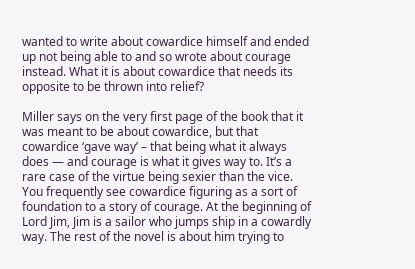wanted to write about cowardice himself and ended up not being able to and so wrote about courage instead. What it is about cowardice that needs its opposite to be thrown into relief?

Miller says on the very first page of the book that it was meant to be about cowardice, but that cowardice ‘gave way’ – that being what it always does — and courage is what it gives way to. It’s a rare case of the virtue being sexier than the vice. You frequently see cowardice figuring as a sort of foundation to a story of courage. At the beginning of Lord Jim, Jim is a sailor who jumps ship in a cowardly way. The rest of the novel is about him trying to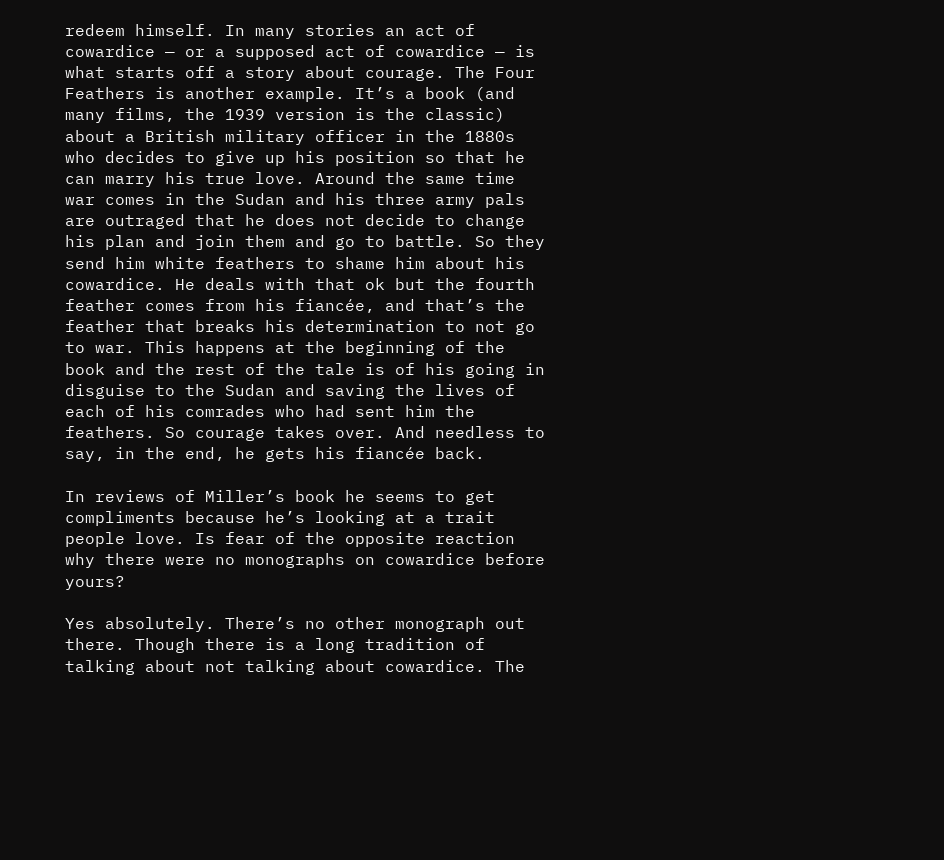redeem himself. In many stories an act of cowardice — or a supposed act of cowardice — is what starts off a story about courage. The Four Feathers is another example. It’s a book (and many films, the 1939 version is the classic) about a British military officer in the 1880s who decides to give up his position so that he can marry his true love. Around the same time war comes in the Sudan and his three army pals are outraged that he does not decide to change his plan and join them and go to battle. So they send him white feathers to shame him about his cowardice. He deals with that ok but the fourth feather comes from his fiancée, and that’s the feather that breaks his determination to not go to war. This happens at the beginning of the book and the rest of the tale is of his going in disguise to the Sudan and saving the lives of each of his comrades who had sent him the feathers. So courage takes over. And needless to say, in the end, he gets his fiancée back.

In reviews of Miller’s book he seems to get compliments because he’s looking at a trait people love. Is fear of the opposite reaction why there were no monographs on cowardice before yours?

Yes absolutely. There’s no other monograph out there. Though there is a long tradition of talking about not talking about cowardice. The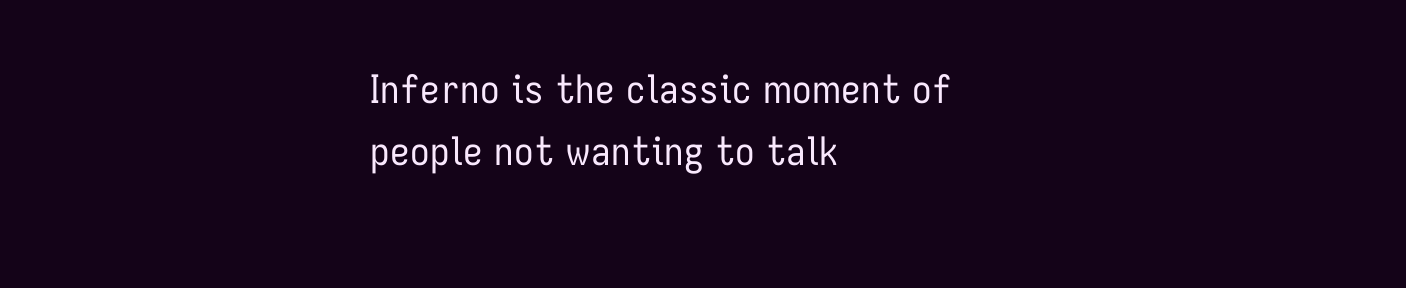Inferno is the classic moment of people not wanting to talk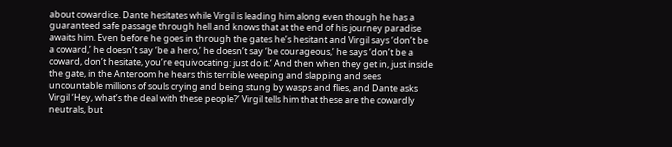about cowardice. Dante hesitates while Virgil is leading him along even though he has a guaranteed safe passage through hell and knows that at the end of his journey paradise awaits him. Even before he goes in through the gates he’s hesitant and Virgil says ‘don’t be a coward,’ he doesn’t say ‘be a hero,’ he doesn’t say ‘be courageous,’ he says ‘don’t be a coward, don’t hesitate, you’re equivocating: just do it.’ And then when they get in, just inside the gate, in the Anteroom he hears this terrible weeping and slapping and sees uncountable millions of souls crying and being stung by wasps and flies, and Dante asks Virgil ‘Hey, what’s the deal with these people?’ Virgil tells him that these are the cowardly neutrals, but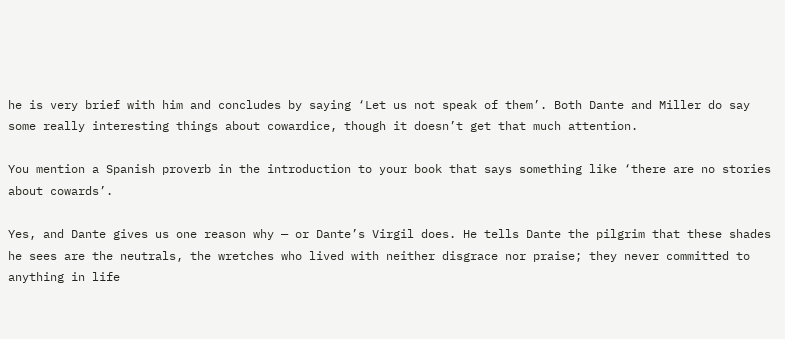he is very brief with him and concludes by saying ‘Let us not speak of them’. Both Dante and Miller do say some really interesting things about cowardice, though it doesn’t get that much attention.

You mention a Spanish proverb in the introduction to your book that says something like ‘there are no stories about cowards’.

Yes, and Dante gives us one reason why — or Dante’s Virgil does. He tells Dante the pilgrim that these shades he sees are the neutrals, the wretches who lived with neither disgrace nor praise; they never committed to anything in life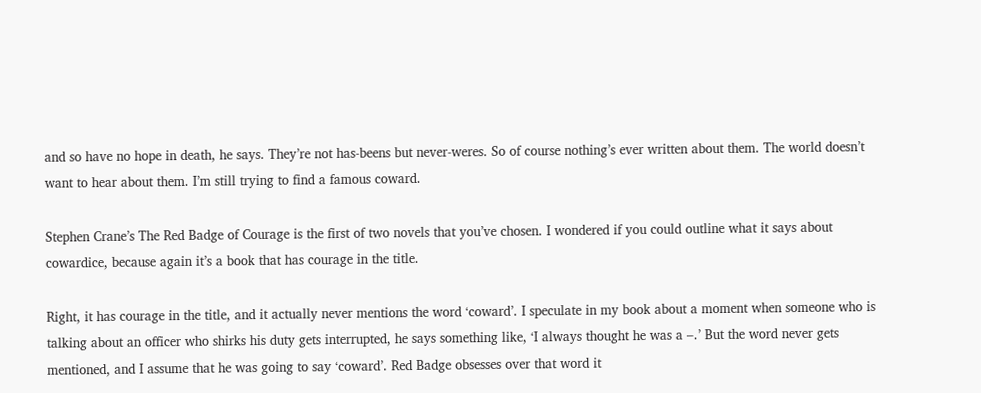and so have no hope in death, he says. They’re not has-beens but never-weres. So of course nothing’s ever written about them. The world doesn’t want to hear about them. I’m still trying to find a famous coward.

Stephen Crane’s The Red Badge of Courage is the first of two novels that you’ve chosen. I wondered if you could outline what it says about cowardice, because again it’s a book that has courage in the title.

Right, it has courage in the title, and it actually never mentions the word ‘coward’. I speculate in my book about a moment when someone who is talking about an officer who shirks his duty gets interrupted, he says something like, ‘I always thought he was a –.’ But the word never gets mentioned, and I assume that he was going to say ‘coward’. Red Badge obsesses over that word it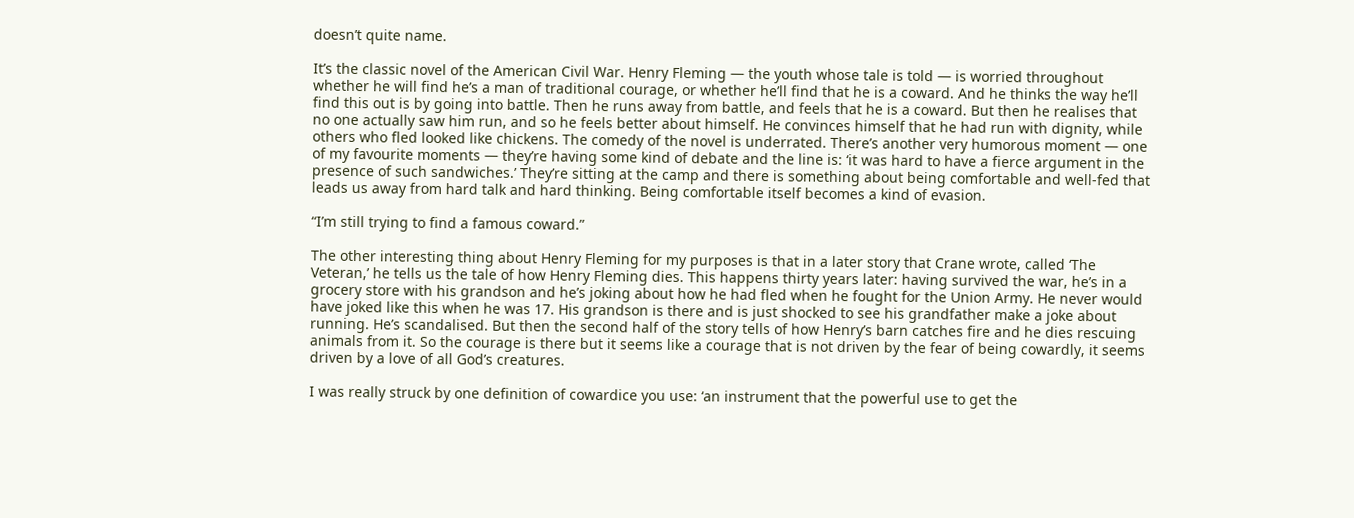doesn’t quite name.

It’s the classic novel of the American Civil War. Henry Fleming — the youth whose tale is told — is worried throughout whether he will find he’s a man of traditional courage, or whether he’ll find that he is a coward. And he thinks the way he’ll find this out is by going into battle. Then he runs away from battle, and feels that he is a coward. But then he realises that no one actually saw him run, and so he feels better about himself. He convinces himself that he had run with dignity, while others who fled looked like chickens. The comedy of the novel is underrated. There’s another very humorous moment — one of my favourite moments — they’re having some kind of debate and the line is: ‘it was hard to have a fierce argument in the presence of such sandwiches.’ They’re sitting at the camp and there is something about being comfortable and well-fed that leads us away from hard talk and hard thinking. Being comfortable itself becomes a kind of evasion.

“I’m still trying to find a famous coward.”

The other interesting thing about Henry Fleming for my purposes is that in a later story that Crane wrote, called ‘The Veteran,’ he tells us the tale of how Henry Fleming dies. This happens thirty years later: having survived the war, he’s in a grocery store with his grandson and he’s joking about how he had fled when he fought for the Union Army. He never would have joked like this when he was 17. His grandson is there and is just shocked to see his grandfather make a joke about running. He’s scandalised. But then the second half of the story tells of how Henry’s barn catches fire and he dies rescuing animals from it. So the courage is there but it seems like a courage that is not driven by the fear of being cowardly, it seems driven by a love of all God’s creatures.

I was really struck by one definition of cowardice you use: ‘an instrument that the powerful use to get the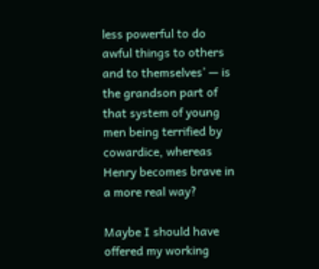less powerful to do awful things to others and to themselves’ — is the grandson part of that system of young men being terrified by cowardice, whereas Henry becomes brave in a more real way?

Maybe I should have offered my working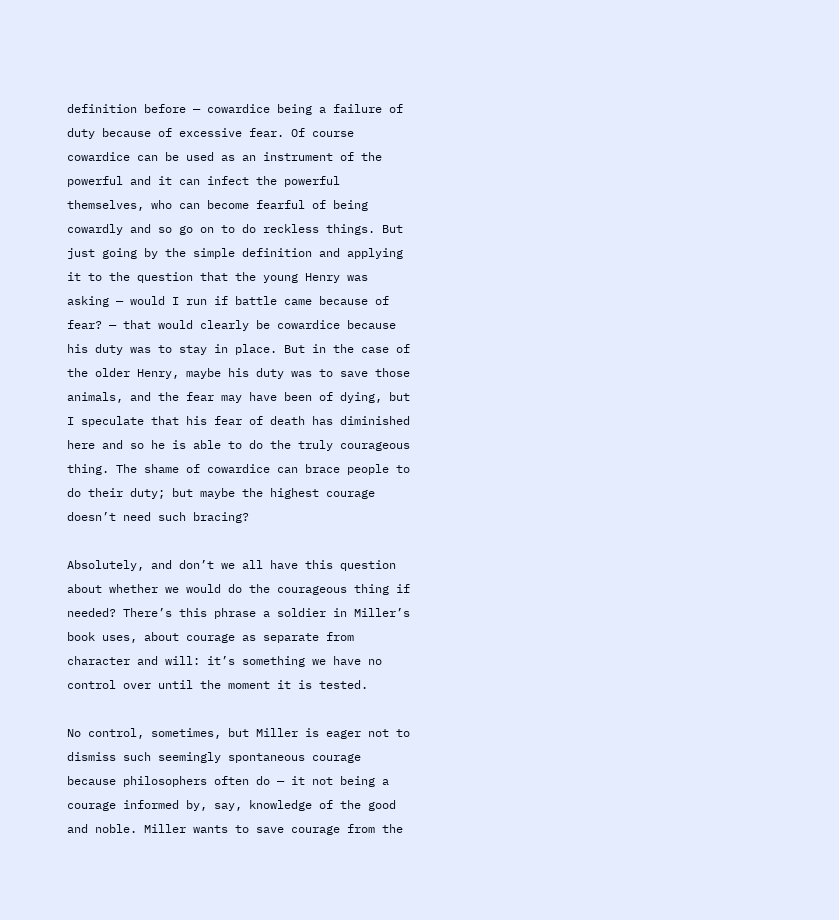definition before — cowardice being a failure of duty because of excessive fear. Of course cowardice can be used as an instrument of the powerful and it can infect the powerful themselves, who can become fearful of being cowardly and so go on to do reckless things. But just going by the simple definition and applying it to the question that the young Henry was asking — would I run if battle came because of fear? — that would clearly be cowardice because his duty was to stay in place. But in the case of the older Henry, maybe his duty was to save those animals, and the fear may have been of dying, but I speculate that his fear of death has diminished here and so he is able to do the truly courageous thing. The shame of cowardice can brace people to do their duty; but maybe the highest courage doesn’t need such bracing?

Absolutely, and don’t we all have this question about whether we would do the courageous thing if needed? There’s this phrase a soldier in Miller’s book uses, about courage as separate from character and will: it’s something we have no control over until the moment it is tested.

No control, sometimes, but Miller is eager not to dismiss such seemingly spontaneous courage because philosophers often do — it not being a courage informed by, say, knowledge of the good and noble. Miller wants to save courage from the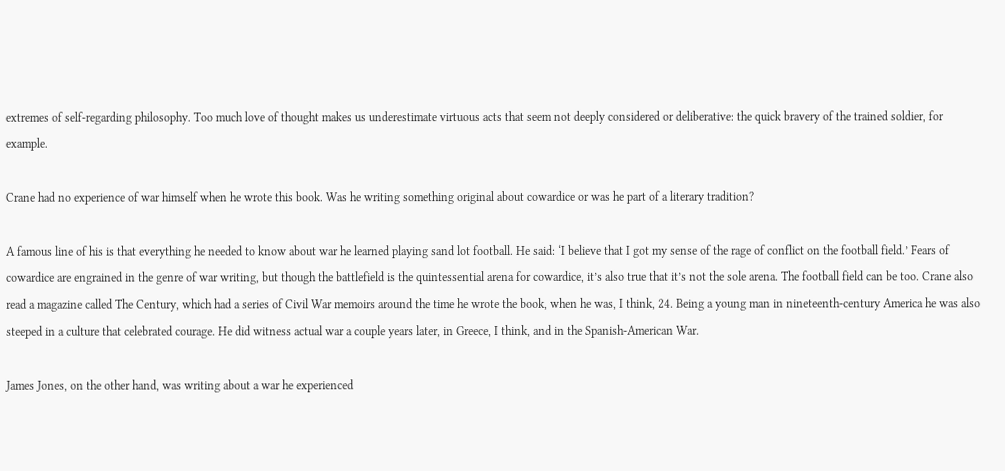extremes of self-regarding philosophy. Too much love of thought makes us underestimate virtuous acts that seem not deeply considered or deliberative: the quick bravery of the trained soldier, for example.

Crane had no experience of war himself when he wrote this book. Was he writing something original about cowardice or was he part of a literary tradition?

A famous line of his is that everything he needed to know about war he learned playing sand lot football. He said: ‘I believe that I got my sense of the rage of conflict on the football field.’ Fears of cowardice are engrained in the genre of war writing, but though the battlefield is the quintessential arena for cowardice, it’s also true that it’s not the sole arena. The football field can be too. Crane also read a magazine called The Century, which had a series of Civil War memoirs around the time he wrote the book, when he was, I think, 24. Being a young man in nineteenth-century America he was also steeped in a culture that celebrated courage. He did witness actual war a couple years later, in Greece, I think, and in the Spanish-American War.

James Jones, on the other hand, was writing about a war he experienced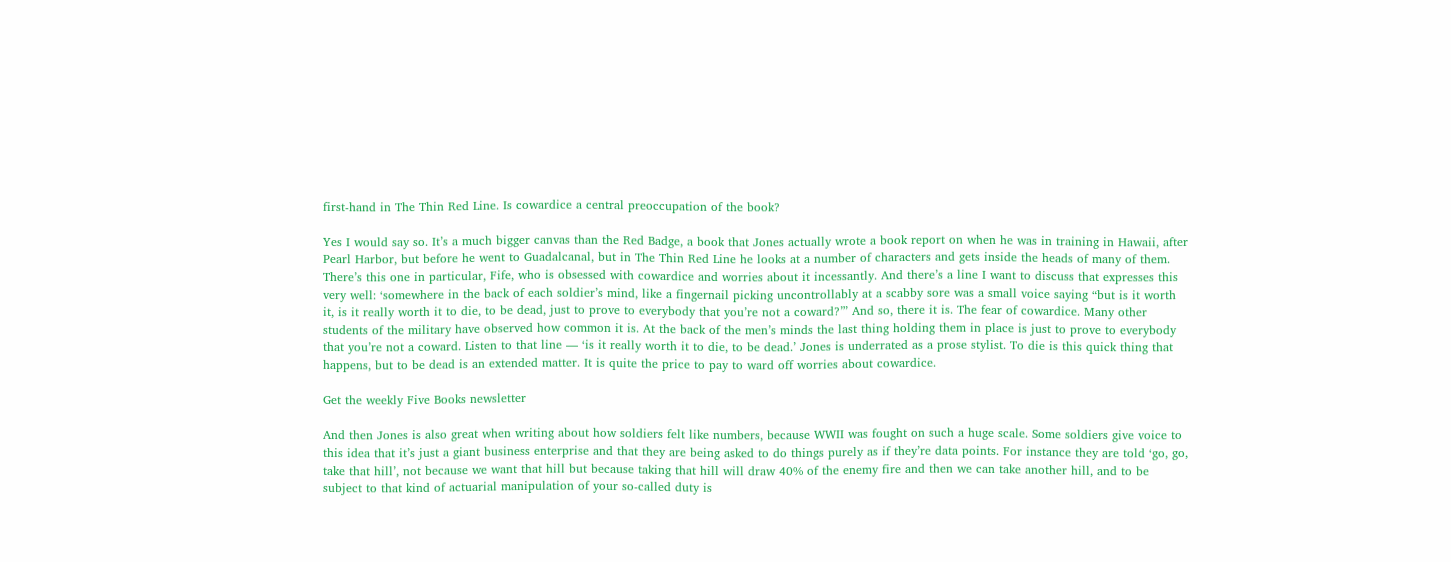first-hand in The Thin Red Line. Is cowardice a central preoccupation of the book?

Yes I would say so. It’s a much bigger canvas than the Red Badge, a book that Jones actually wrote a book report on when he was in training in Hawaii, after Pearl Harbor, but before he went to Guadalcanal, but in The Thin Red Line he looks at a number of characters and gets inside the heads of many of them. There’s this one in particular, Fife, who is obsessed with cowardice and worries about it incessantly. And there’s a line I want to discuss that expresses this very well: ‘somewhere in the back of each soldier’s mind, like a fingernail picking uncontrollably at a scabby sore was a small voice saying “but is it worth it, is it really worth it to die, to be dead, just to prove to everybody that you’re not a coward?”’ And so, there it is. The fear of cowardice. Many other students of the military have observed how common it is. At the back of the men’s minds the last thing holding them in place is just to prove to everybody that you’re not a coward. Listen to that line — ‘is it really worth it to die, to be dead.’ Jones is underrated as a prose stylist. To die is this quick thing that happens, but to be dead is an extended matter. It is quite the price to pay to ward off worries about cowardice.

Get the weekly Five Books newsletter

And then Jones is also great when writing about how soldiers felt like numbers, because WWII was fought on such a huge scale. Some soldiers give voice to this idea that it’s just a giant business enterprise and that they are being asked to do things purely as if they’re data points. For instance they are told ‘go, go, take that hill’, not because we want that hill but because taking that hill will draw 40% of the enemy fire and then we can take another hill, and to be subject to that kind of actuarial manipulation of your so-called duty is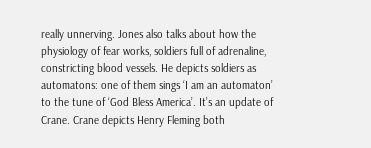really unnerving. Jones also talks about how the physiology of fear works, soldiers full of adrenaline, constricting blood vessels. He depicts soldiers as automatons: one of them sings ‘I am an automaton’ to the tune of ‘God Bless America’. It’s an update of Crane. Crane depicts Henry Fleming both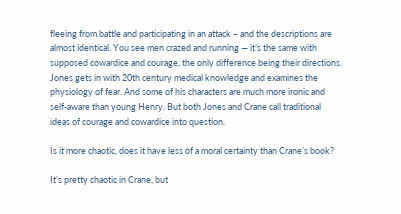fleeing from battle and participating in an attack – and the descriptions are almost identical. You see men crazed and running — it’s the same with supposed cowardice and courage, the only difference being their directions. Jones gets in with 20th century medical knowledge and examines the physiology of fear. And some of his characters are much more ironic and self-aware than young Henry. But both Jones and Crane call traditional ideas of courage and cowardice into question.

Is it more chaotic, does it have less of a moral certainty than Crane’s book?

It’s pretty chaotic in Crane, but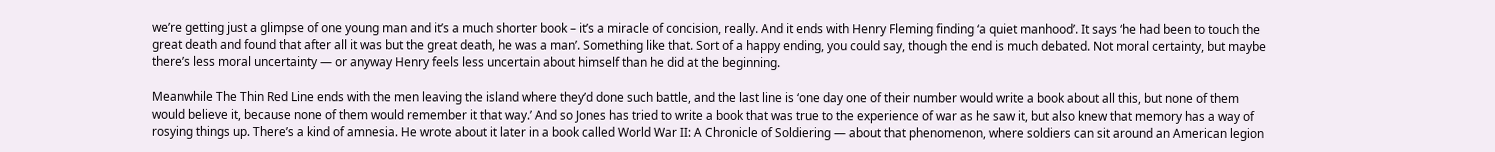we’re getting just a glimpse of one young man and it’s a much shorter book – it’s a miracle of concision, really. And it ends with Henry Fleming finding ‘a quiet manhood’. It says ‘he had been to touch the great death and found that after all it was but the great death, he was a man’. Something like that. Sort of a happy ending, you could say, though the end is much debated. Not moral certainty, but maybe there’s less moral uncertainty — or anyway Henry feels less uncertain about himself than he did at the beginning.

Meanwhile The Thin Red Line ends with the men leaving the island where they’d done such battle, and the last line is ‘one day one of their number would write a book about all this, but none of them would believe it, because none of them would remember it that way.’ And so Jones has tried to write a book that was true to the experience of war as he saw it, but also knew that memory has a way of rosying things up. There’s a kind of amnesia. He wrote about it later in a book called World War II: A Chronicle of Soldiering — about that phenomenon, where soldiers can sit around an American legion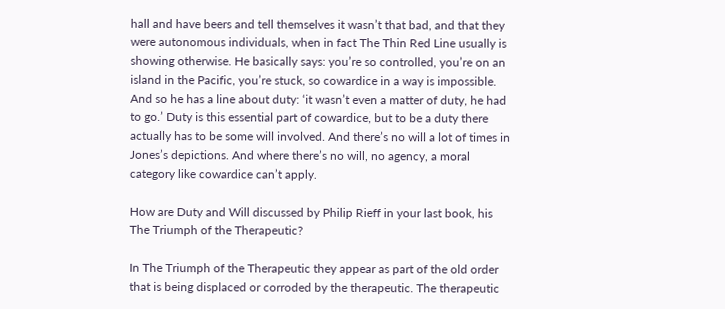hall and have beers and tell themselves it wasn’t that bad, and that they were autonomous individuals, when in fact The Thin Red Line usually is showing otherwise. He basically says: you’re so controlled, you’re on an island in the Pacific, you’re stuck, so cowardice in a way is impossible. And so he has a line about duty: ‘it wasn’t even a matter of duty, he had to go.’ Duty is this essential part of cowardice, but to be a duty there actually has to be some will involved. And there’s no will a lot of times in Jones’s depictions. And where there’s no will, no agency, a moral category like cowardice can’t apply.

How are Duty and Will discussed by Philip Rieff in your last book, his The Triumph of the Therapeutic?

In The Triumph of the Therapeutic they appear as part of the old order that is being displaced or corroded by the therapeutic. The therapeutic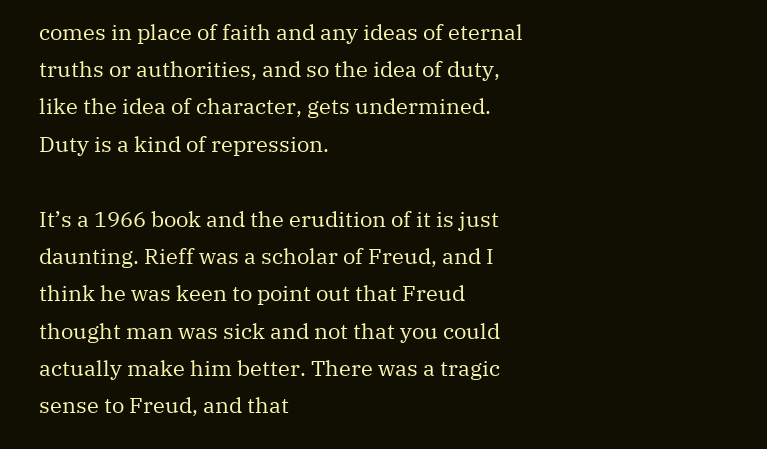comes in place of faith and any ideas of eternal truths or authorities, and so the idea of duty, like the idea of character, gets undermined. Duty is a kind of repression.

It’s a 1966 book and the erudition of it is just daunting. Rieff was a scholar of Freud, and I think he was keen to point out that Freud thought man was sick and not that you could actually make him better. There was a tragic sense to Freud, and that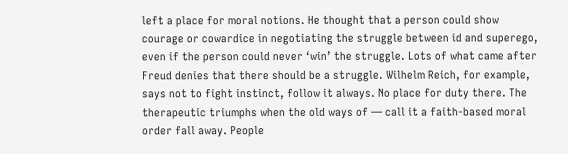left a place for moral notions. He thought that a person could show courage or cowardice in negotiating the struggle between id and superego, even if the person could never ‘win’ the struggle. Lots of what came after Freud denies that there should be a struggle. Wilhelm Reich, for example, says not to fight instinct, follow it always. No place for duty there. The therapeutic triumphs when the old ways of — call it a faith-based moral order fall away. People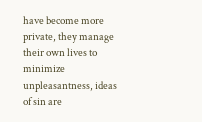have become more private, they manage their own lives to minimize unpleasantness, ideas of sin are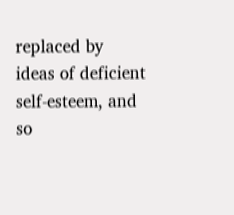replaced by ideas of deficient self-esteem, and so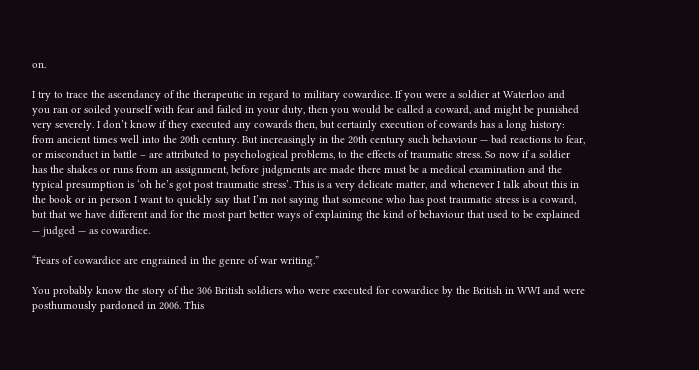on.

I try to trace the ascendancy of the therapeutic in regard to military cowardice. If you were a soldier at Waterloo and you ran or soiled yourself with fear and failed in your duty, then you would be called a coward, and might be punished very severely. I don’t know if they executed any cowards then, but certainly execution of cowards has a long history: from ancient times well into the 20th century. But increasingly in the 20th century such behaviour — bad reactions to fear, or misconduct in battle – are attributed to psychological problems, to the effects of traumatic stress. So now if a soldier has the shakes or runs from an assignment, before judgments are made there must be a medical examination and the typical presumption is ‘oh he’s got post traumatic stress’. This is a very delicate matter, and whenever I talk about this in the book or in person I want to quickly say that I’m not saying that someone who has post traumatic stress is a coward, but that we have different and for the most part better ways of explaining the kind of behaviour that used to be explained — judged — as cowardice.

“Fears of cowardice are engrained in the genre of war writing.”

You probably know the story of the 306 British soldiers who were executed for cowardice by the British in WWI and were posthumously pardoned in 2006. This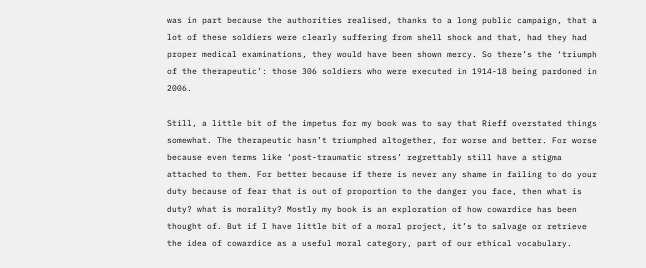was in part because the authorities realised, thanks to a long public campaign, that a lot of these soldiers were clearly suffering from shell shock and that, had they had proper medical examinations, they would have been shown mercy. So there’s the ‘triumph of the therapeutic’: those 306 soldiers who were executed in 1914-18 being pardoned in 2006.

Still, a little bit of the impetus for my book was to say that Rieff overstated things somewhat. The therapeutic hasn’t triumphed altogether, for worse and better. For worse because even terms like ‘post-traumatic stress’ regrettably still have a stigma attached to them. For better because if there is never any shame in failing to do your duty because of fear that is out of proportion to the danger you face, then what is duty? what is morality? Mostly my book is an exploration of how cowardice has been thought of. But if I have little bit of a moral project, it’s to salvage or retrieve the idea of cowardice as a useful moral category, part of our ethical vocabulary.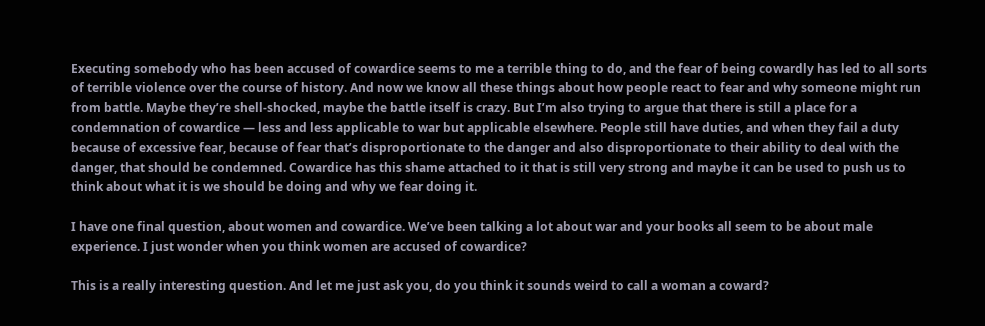Executing somebody who has been accused of cowardice seems to me a terrible thing to do, and the fear of being cowardly has led to all sorts of terrible violence over the course of history. And now we know all these things about how people react to fear and why someone might run from battle. Maybe they’re shell-shocked, maybe the battle itself is crazy. But I’m also trying to argue that there is still a place for a condemnation of cowardice — less and less applicable to war but applicable elsewhere. People still have duties, and when they fail a duty because of excessive fear, because of fear that’s disproportionate to the danger and also disproportionate to their ability to deal with the danger, that should be condemned. Cowardice has this shame attached to it that is still very strong and maybe it can be used to push us to think about what it is we should be doing and why we fear doing it.

I have one final question, about women and cowardice. We’ve been talking a lot about war and your books all seem to be about male experience. I just wonder when you think women are accused of cowardice?

This is a really interesting question. And let me just ask you, do you think it sounds weird to call a woman a coward?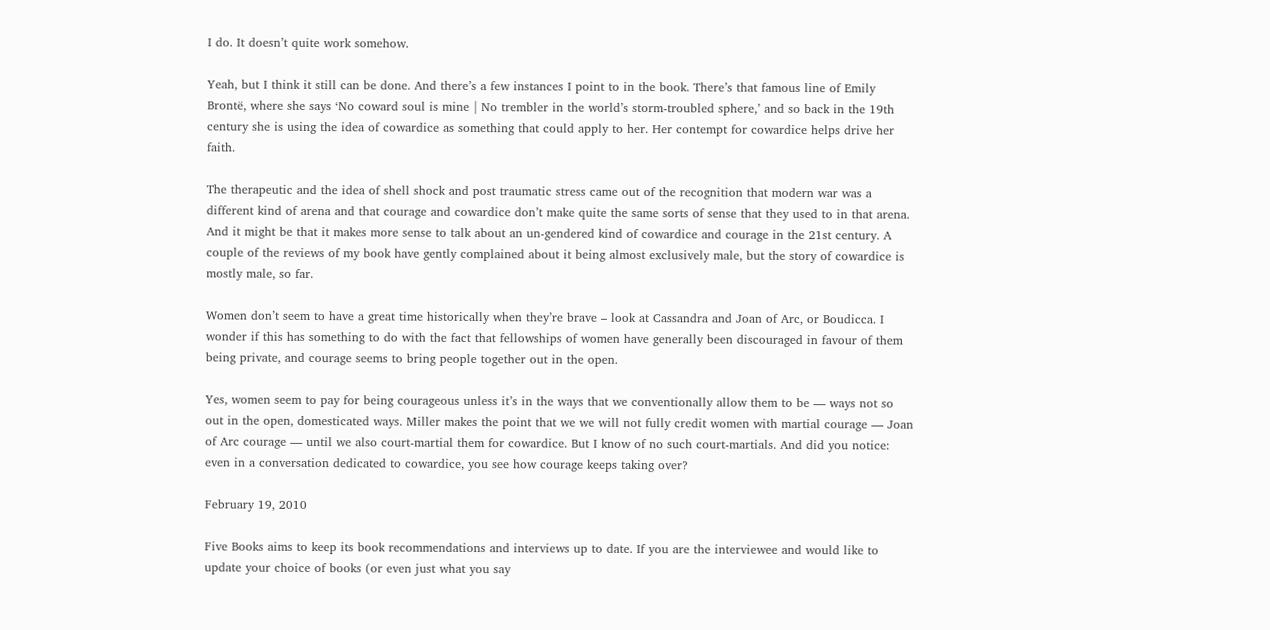I do. It doesn’t quite work somehow.

Yeah, but I think it still can be done. And there’s a few instances I point to in the book. There’s that famous line of Emily Brontë, where she says ‘No coward soul is mine | No trembler in the world’s storm-troubled sphere,’ and so back in the 19th century she is using the idea of cowardice as something that could apply to her. Her contempt for cowardice helps drive her faith.

The therapeutic and the idea of shell shock and post traumatic stress came out of the recognition that modern war was a different kind of arena and that courage and cowardice don’t make quite the same sorts of sense that they used to in that arena. And it might be that it makes more sense to talk about an un-gendered kind of cowardice and courage in the 21st century. A couple of the reviews of my book have gently complained about it being almost exclusively male, but the story of cowardice is mostly male, so far.

Women don’t seem to have a great time historically when they’re brave – look at Cassandra and Joan of Arc, or Boudicca. I wonder if this has something to do with the fact that fellowships of women have generally been discouraged in favour of them being private, and courage seems to bring people together out in the open.

Yes, women seem to pay for being courageous unless it’s in the ways that we conventionally allow them to be — ways not so out in the open, domesticated ways. Miller makes the point that we we will not fully credit women with martial courage — Joan of Arc courage — until we also court-martial them for cowardice. But I know of no such court-martials. And did you notice: even in a conversation dedicated to cowardice, you see how courage keeps taking over?

February 19, 2010

Five Books aims to keep its book recommendations and interviews up to date. If you are the interviewee and would like to update your choice of books (or even just what you say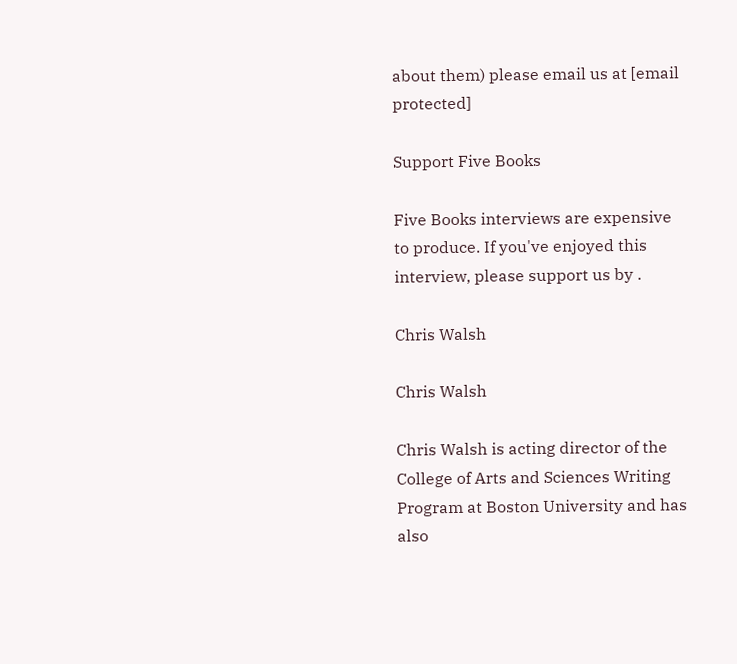about them) please email us at [email protected]

Support Five Books

Five Books interviews are expensive to produce. If you've enjoyed this interview, please support us by .

Chris Walsh

Chris Walsh

Chris Walsh is acting director of the College of Arts and Sciences Writing Program at Boston University and has also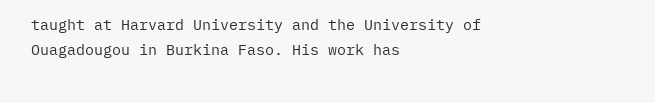taught at Harvard University and the University of Ouagadougou in Burkina Faso. His work has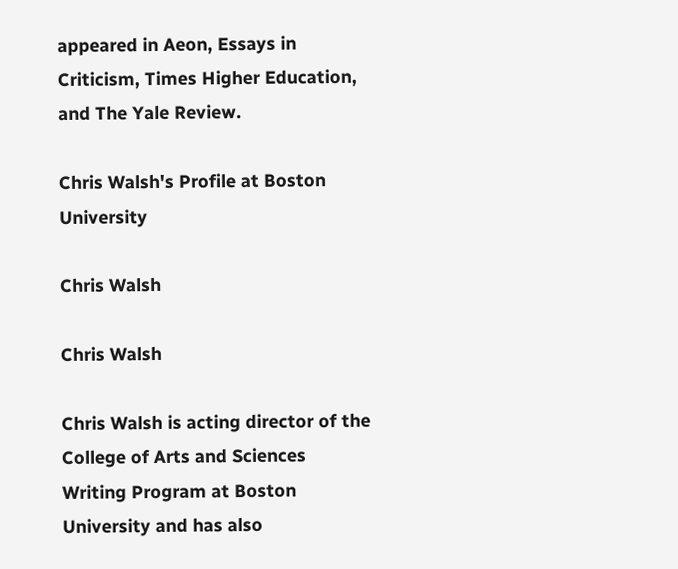appeared in Aeon, Essays in Criticism, Times Higher Education, and The Yale Review.

Chris Walsh's Profile at Boston University

Chris Walsh

Chris Walsh

Chris Walsh is acting director of the College of Arts and Sciences Writing Program at Boston University and has also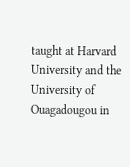taught at Harvard University and the University of Ouagadougou in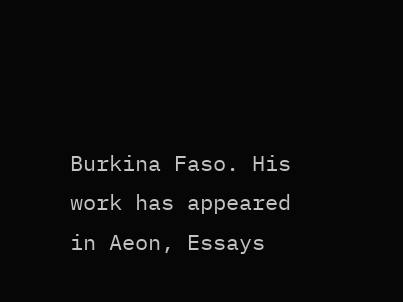Burkina Faso. His work has appeared in Aeon, Essays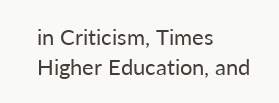in Criticism, Times Higher Education, and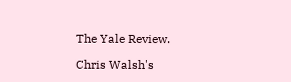The Yale Review.

Chris Walsh's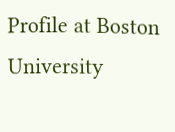Profile at Boston University